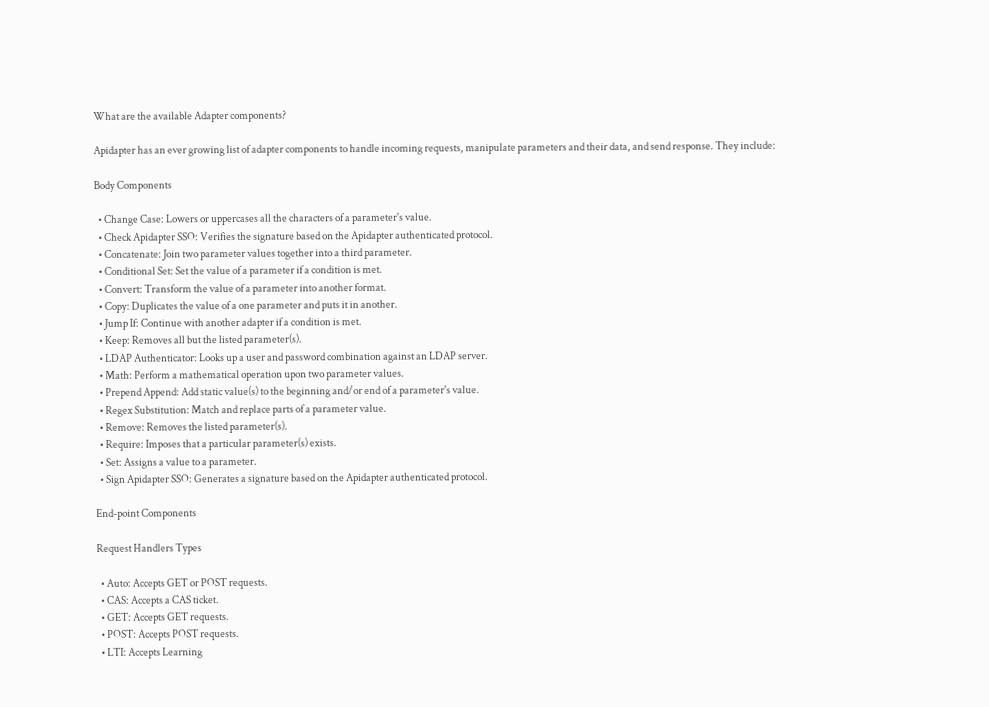What are the available Adapter components?

Apidapter has an ever growing list of adapter components to handle incoming requests, manipulate parameters and their data, and send response. They include:

Body Components

  • Change Case: Lowers or uppercases all the characters of a parameter's value.
  • Check Apidapter SSO: Verifies the signature based on the Apidapter authenticated protocol.
  • Concatenate: Join two parameter values together into a third parameter.
  • Conditional Set: Set the value of a parameter if a condition is met.
  • Convert: Transform the value of a parameter into another format.
  • Copy: Duplicates the value of a one parameter and puts it in another.
  • Jump If: Continue with another adapter if a condition is met.
  • Keep: Removes all but the listed parameter(s).
  • LDAP Authenticator: Looks up a user and password combination against an LDAP server.
  • Math: Perform a mathematical operation upon two parameter values.
  • Prepend Append: Add static value(s) to the beginning and/or end of a parameter's value.
  • Regex Substitution: Match and replace parts of a parameter value.
  • Remove: Removes the listed parameter(s).
  • Require: Imposes that a particular parameter(s) exists.
  • Set: Assigns a value to a parameter.
  • Sign Apidapter SSO: Generates a signature based on the Apidapter authenticated protocol.

End-point Components

Request Handlers Types

  • Auto: Accepts GET or POST requests.
  • CAS: Accepts a CAS ticket.
  • GET: Accepts GET requests.
  • POST: Accepts POST requests.
  • LTI: Accepts Learning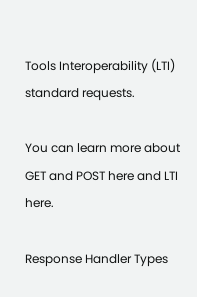Tools Interoperability (LTI) standard requests.

You can learn more about GET and POST here and LTI here.

Response Handler Types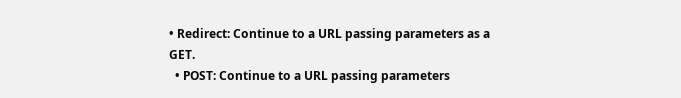• Redirect: Continue to a URL passing parameters as a GET.
  • POST: Continue to a URL passing parameters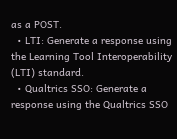as a POST.
  • LTI: Generate a response using the Learning Tool Interoperability (LTI) standard.
  • Qualtrics SSO: Generate a  response using the Qualtrics SSO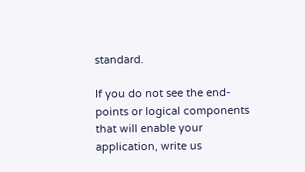standard.

If you do not see the end-points or logical components that will enable your application, write us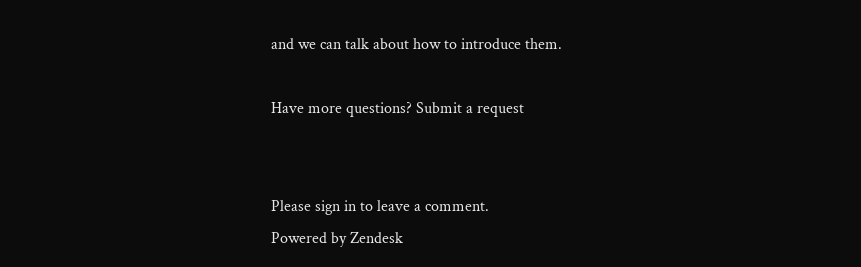and we can talk about how to introduce them.

Have more questions? Submit a request


Please sign in to leave a comment.
Powered by Zendesk